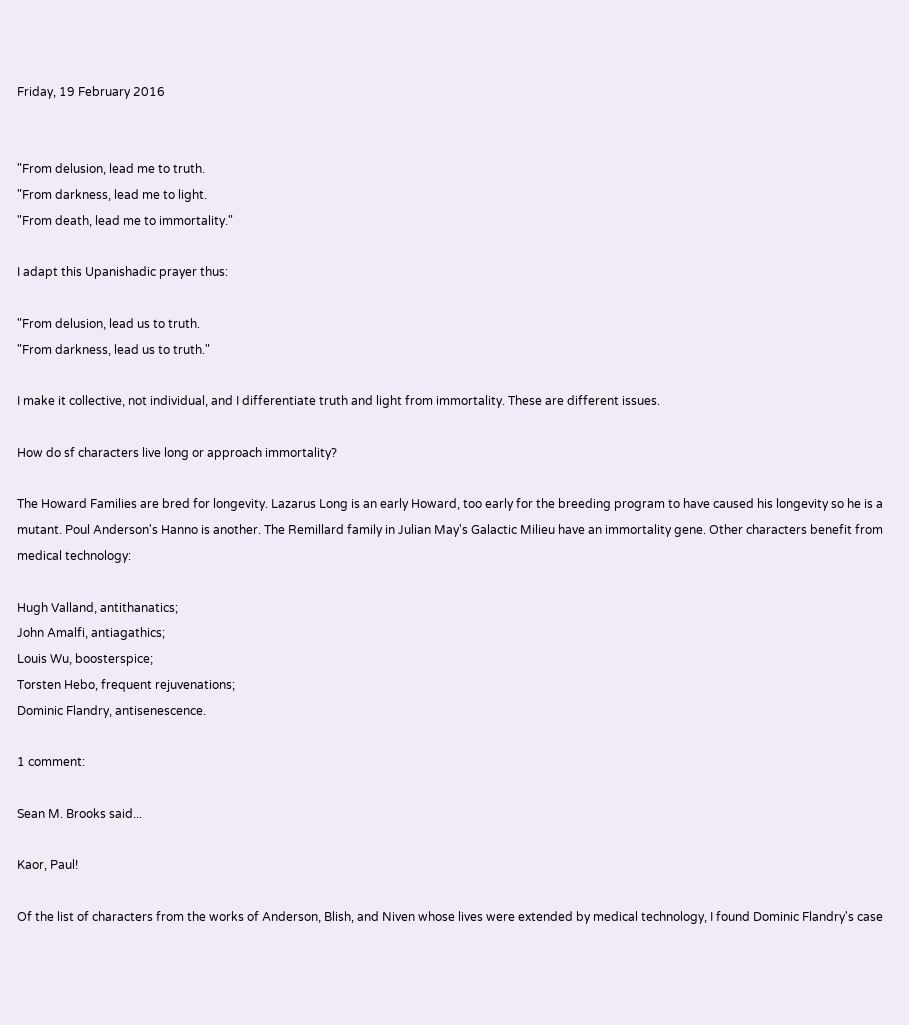Friday, 19 February 2016


"From delusion, lead me to truth.
"From darkness, lead me to light.
"From death, lead me to immortality."

I adapt this Upanishadic prayer thus:

"From delusion, lead us to truth.
"From darkness, lead us to truth."

I make it collective, not individual, and I differentiate truth and light from immortality. These are different issues.

How do sf characters live long or approach immortality?

The Howard Families are bred for longevity. Lazarus Long is an early Howard, too early for the breeding program to have caused his longevity so he is a mutant. Poul Anderson's Hanno is another. The Remillard family in Julian May's Galactic Milieu have an immortality gene. Other characters benefit from medical technology:

Hugh Valland, antithanatics;
John Amalfi, antiagathics;
Louis Wu, boosterspice;
Torsten Hebo, frequent rejuvenations;
Dominic Flandry, antisenescence.

1 comment:

Sean M. Brooks said...

Kaor, Paul!

Of the list of characters from the works of Anderson, Blish, and Niven whose lives were extended by medical technology, I found Dominic Flandry's case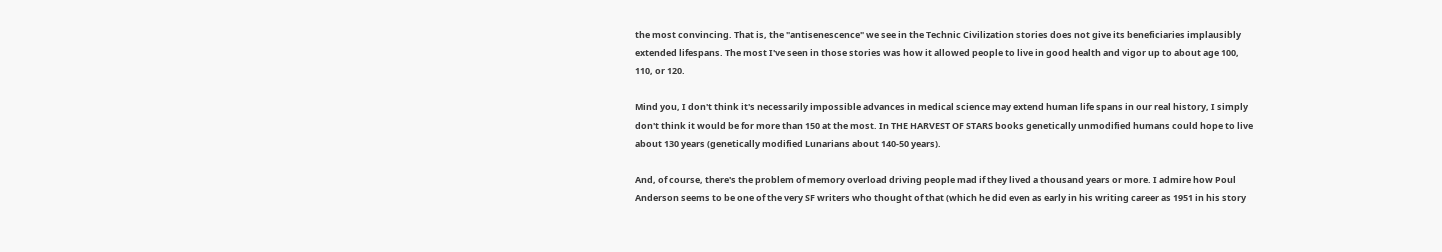the most convincing. That is, the "antisenescence" we see in the Technic Civilization stories does not give its beneficiaries implausibly extended lifespans. The most I've seen in those stories was how it allowed people to live in good health and vigor up to about age 100, 110, or 120.

Mind you, I don't think it's necessarily impossible advances in medical science may extend human life spans in our real history, I simply don't think it would be for more than 150 at the most. In THE HARVEST OF STARS books genetically unmodified humans could hope to live about 130 years (genetically modified Lunarians about 140-50 years).

And, of course, there's the problem of memory overload driving people mad if they lived a thousand years or more. I admire how Poul Anderson seems to be one of the very SF writers who thought of that (which he did even as early in his writing career as 1951 in his story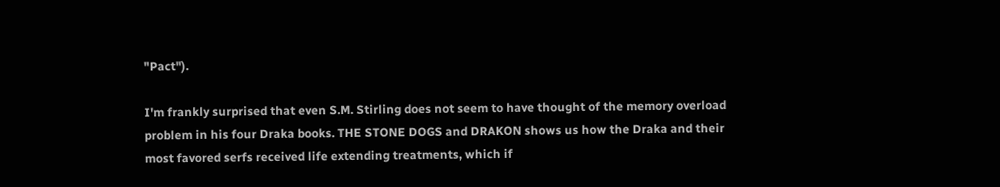"Pact").

I'm frankly surprised that even S.M. Stirling does not seem to have thought of the memory overload problem in his four Draka books. THE STONE DOGS and DRAKON shows us how the Draka and their most favored serfs received life extending treatments, which if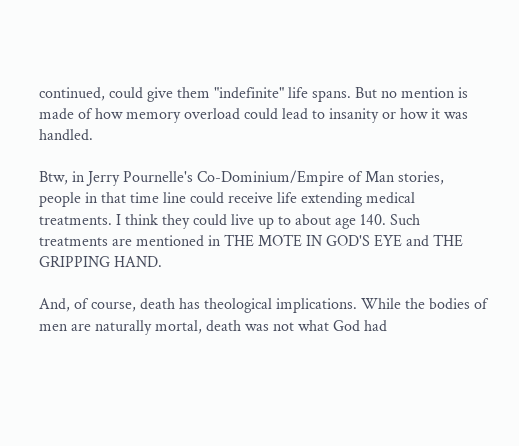continued, could give them "indefinite" life spans. But no mention is made of how memory overload could lead to insanity or how it was handled.

Btw, in Jerry Pournelle's Co-Dominium/Empire of Man stories, people in that time line could receive life extending medical treatments. I think they could live up to about age 140. Such treatments are mentioned in THE MOTE IN GOD'S EYE and THE GRIPPING HAND.

And, of course, death has theological implications. While the bodies of men are naturally mortal, death was not what God had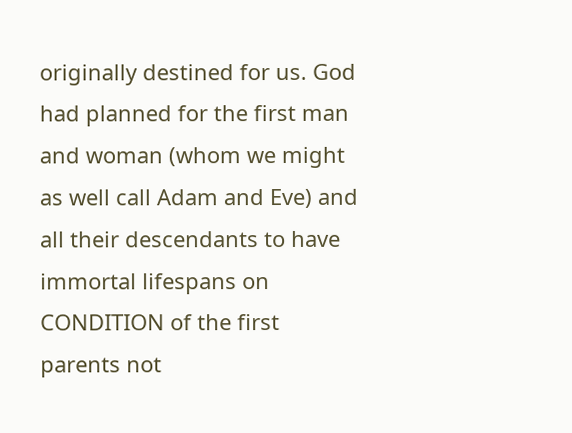originally destined for us. God had planned for the first man and woman (whom we might as well call Adam and Eve) and all their descendants to have immortal lifespans on CONDITION of the first parents not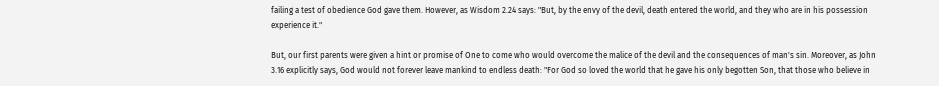failing a test of obedience God gave them. However, as Wisdom 2.24 says: "But, by the envy of the devil, death entered the world, and they who are in his possession experience it."

But, our first parents were given a hint or promise of One to come who would overcome the malice of the devil and the consequences of man's sin. Moreover, as John 3.16 explicitly says, God would not forever leave mankind to endless death: "For God so loved the world that he gave his only begotten Son, that those who believe in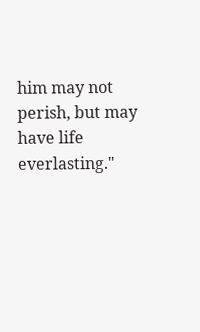him may not perish, but may have life everlasting."